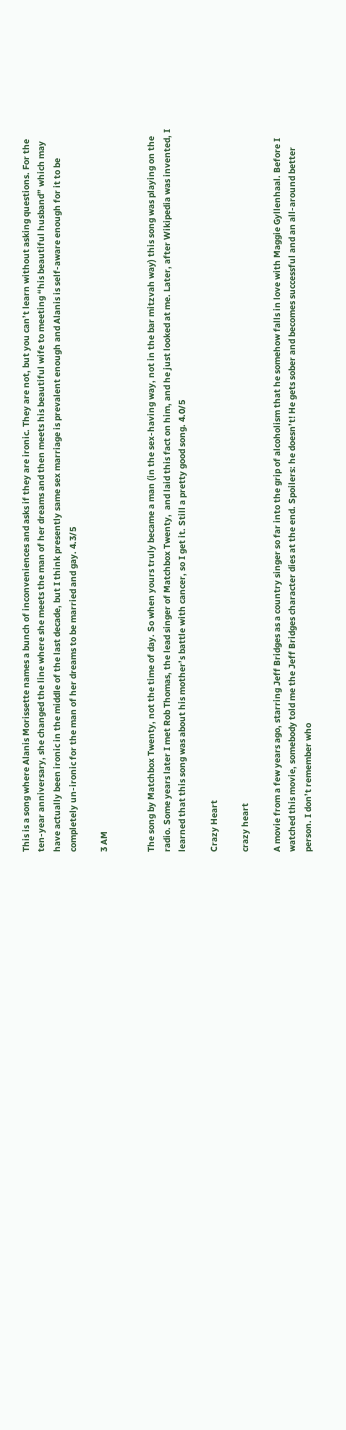This is a song where Alanis Morissette names a bunch of inconveniences and asks if they are ironic. They are not, but you can’t learn without asking questions. For the ten-year anniversary, she changed the line where she meets the man of her dreams and then meets his beautiful wife to meeting “his beautiful husband” which may have actually been ironic in the middle of the last decade, but I think presently same sex marriage is prevalent enough and Alanis is self-aware enough for it to be completely un-ironic for the man of her dreams to be married and gay. 4.3/5

3 AM


The song by Matchbox Twenty, not the time of day. So when yours truly became a man (in the sex-having way, not in the bar mitzvah way) this song was playing on the radio. Some years later I met Rob Thomas, the lead singer of Matchbox Twenty,  and laid this fact on him, and he just looked at me. Later, after Wikipedia was invented, I learned that this song was about his mother’s battle with cancer, so I get it. Still a pretty good song. 4.0/5

Crazy Heart

crazy heart

A movie from a few years ago, starring Jeff Bridges as a country singer so far into the grip of alcoholism that he somehow falls in love with Maggie Gyllenhaal. Before I watched this movie, somebody told me the Jeff Bridges character dies at the end. Spoilers: he doesn’t! He gets sober and becomes successful and an all-around better person. I don’t remember who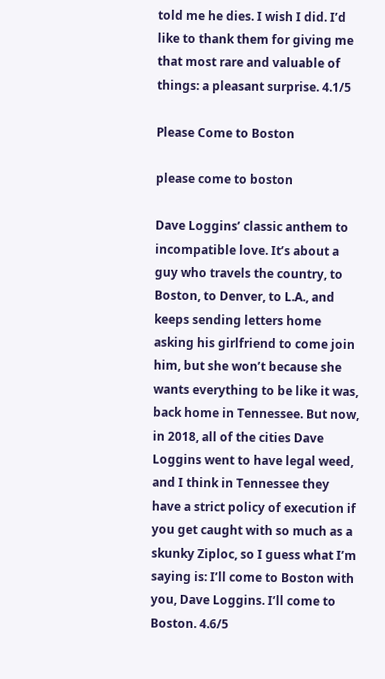told me he dies. I wish I did. I’d like to thank them for giving me that most rare and valuable of things: a pleasant surprise. 4.1/5

Please Come to Boston

please come to boston

Dave Loggins’ classic anthem to incompatible love. It’s about a guy who travels the country, to Boston, to Denver, to L.A., and keeps sending letters home asking his girlfriend to come join him, but she won’t because she wants everything to be like it was, back home in Tennessee. But now, in 2018, all of the cities Dave Loggins went to have legal weed, and I think in Tennessee they have a strict policy of execution if you get caught with so much as a skunky Ziploc, so I guess what I’m saying is: I’ll come to Boston with you, Dave Loggins. I’ll come to Boston. 4.6/5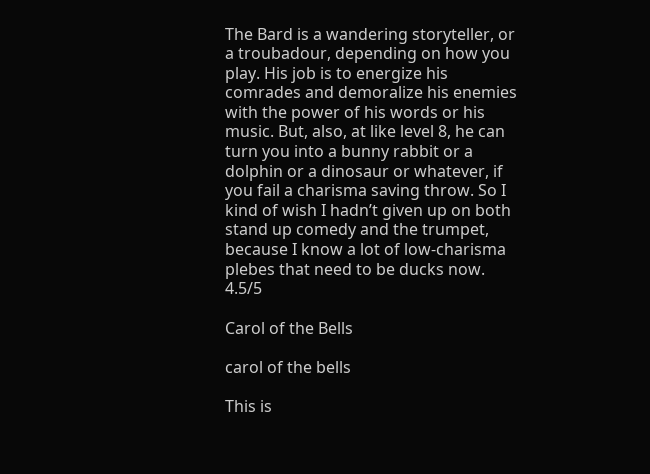The Bard is a wandering storyteller, or a troubadour, depending on how you play. His job is to energize his comrades and demoralize his enemies with the power of his words or his music. But, also, at like level 8, he can turn you into a bunny rabbit or a dolphin or a dinosaur or whatever, if you fail a charisma saving throw. So I kind of wish I hadn’t given up on both stand up comedy and the trumpet, because I know a lot of low-charisma plebes that need to be ducks now. 4.5/5

Carol of the Bells

carol of the bells

This is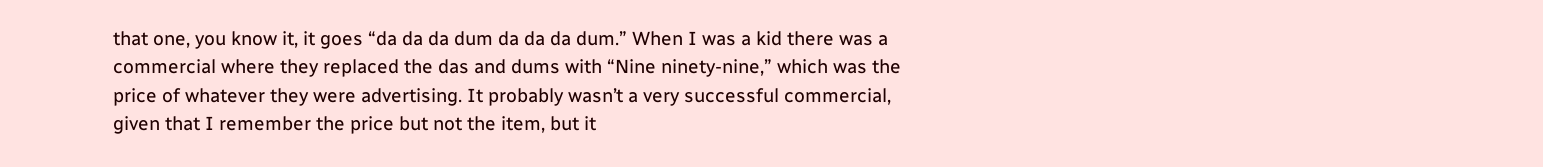that one, you know it, it goes “da da da dum da da da dum.” When I was a kid there was a commercial where they replaced the das and dums with “Nine ninety-nine,” which was the price of whatever they were advertising. It probably wasn’t a very successful commercial, given that I remember the price but not the item, but it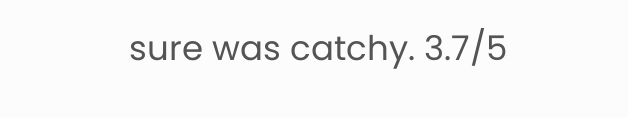sure was catchy. 3.7/5